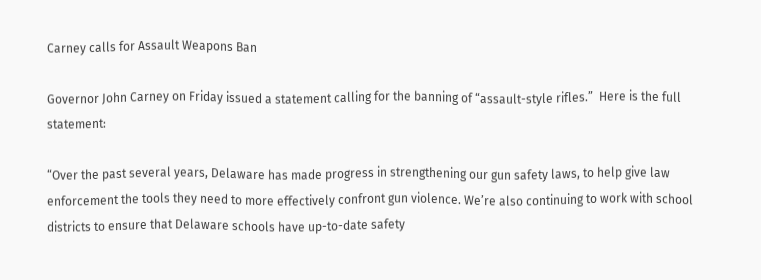Carney calls for Assault Weapons Ban

Governor John Carney on Friday issued a statement calling for the banning of “assault-style rifles.”  Here is the full statement:

“Over the past several years, Delaware has made progress in strengthening our gun safety laws, to help give law enforcement the tools they need to more effectively confront gun violence. We’re also continuing to work with school districts to ensure that Delaware schools have up-to-date safety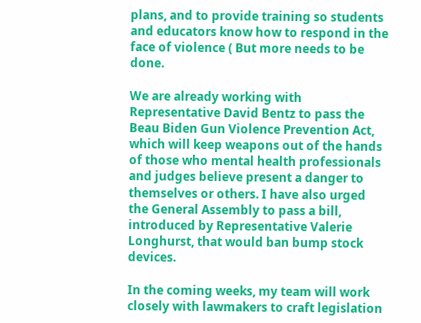plans, and to provide training so students and educators know how to respond in the face of violence ( But more needs to be done.

We are already working with Representative David Bentz to pass the Beau Biden Gun Violence Prevention Act, which will keep weapons out of the hands of those who mental health professionals and judges believe present a danger to themselves or others. I have also urged the General Assembly to pass a bill, introduced by Representative Valerie Longhurst, that would ban bump stock devices.

In the coming weeks, my team will work closely with lawmakers to craft legislation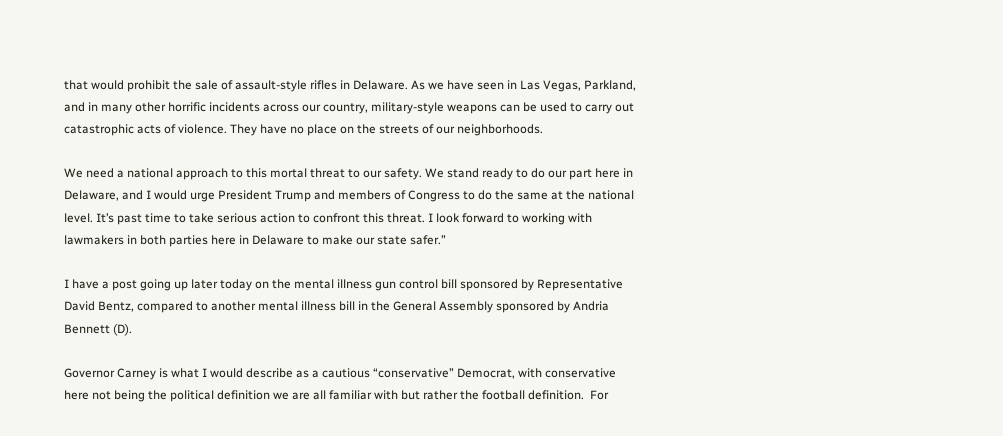that would prohibit the sale of assault-style rifles in Delaware. As we have seen in Las Vegas, Parkland, and in many other horrific incidents across our country, military-style weapons can be used to carry out catastrophic acts of violence. They have no place on the streets of our neighborhoods.

We need a national approach to this mortal threat to our safety. We stand ready to do our part here in Delaware, and I would urge President Trump and members of Congress to do the same at the national level. It’s past time to take serious action to confront this threat. I look forward to working with lawmakers in both parties here in Delaware to make our state safer.”

I have a post going up later today on the mental illness gun control bill sponsored by Representative David Bentz, compared to another mental illness bill in the General Assembly sponsored by Andria Bennett (D).

Governor Carney is what I would describe as a cautious “conservative” Democrat, with conservative here not being the political definition we are all familiar with but rather the football definition.  For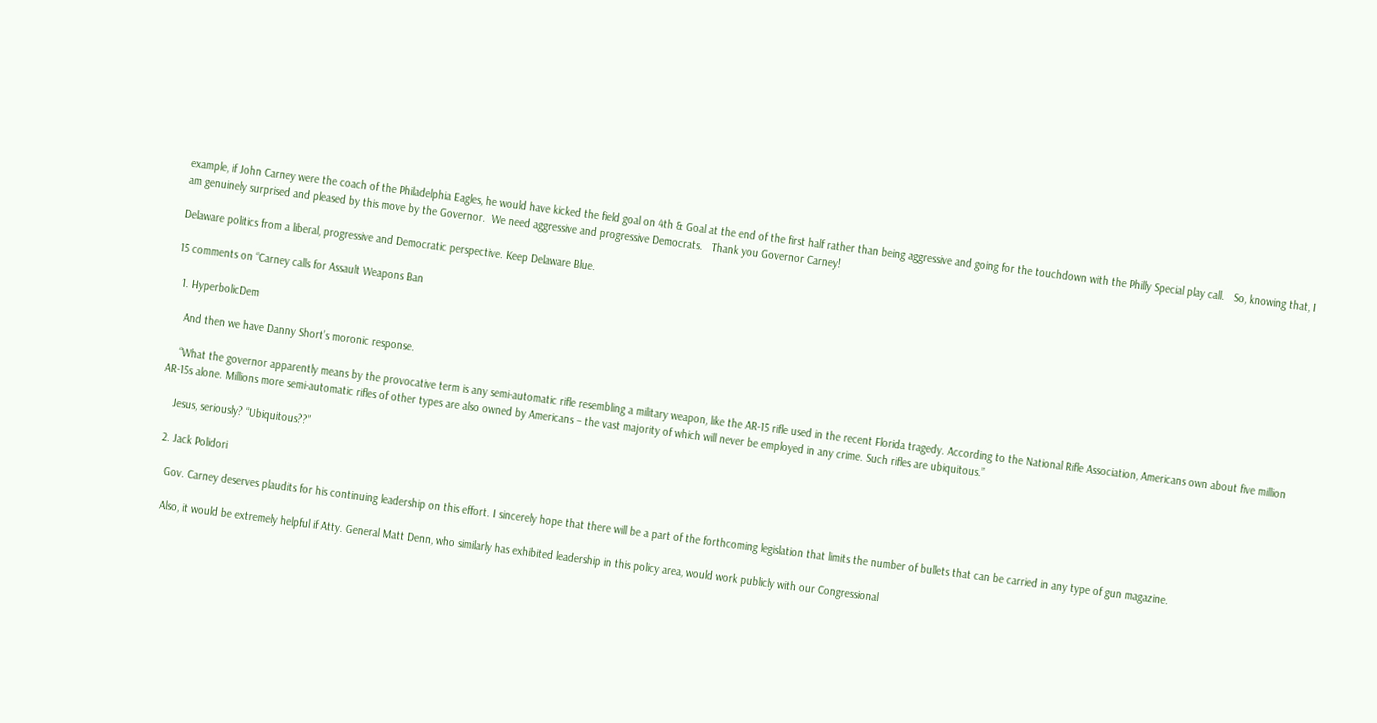example, if John Carney were the coach of the Philadelphia Eagles, he would have kicked the field goal on 4th & Goal at the end of the first half rather than being aggressive and going for the touchdown with the Philly Special play call.   So, knowing that, I am genuinely surprised and pleased by this move by the Governor.  We need aggressive and progressive Democrats.   Thank you Governor Carney!

Delaware politics from a liberal, progressive and Democratic perspective. Keep Delaware Blue.

15 comments on “Carney calls for Assault Weapons Ban

  1. HyperbolicDem

    And then we have Danny Short’s moronic response.

    “What the governor apparently means by the provocative term is any semi-automatic rifle resembling a military weapon, like the AR-15 rifle used in the recent Florida tragedy. According to the National Rifle Association, Americans own about five million AR-15s alone. Millions more semi-automatic rifles of other types are also owned by Americans – the vast majority of which will never be employed in any crime. Such rifles are ubiquitous.”

    Jesus, seriously? “Ubiquitous??”

  2. Jack Polidori

    Gov. Carney deserves plaudits for his continuing leadership on this effort. I sincerely hope that there will be a part of the forthcoming legislation that limits the number of bullets that can be carried in any type of gun magazine.

    Also, it would be extremely helpful if Atty. General Matt Denn, who similarly has exhibited leadership in this policy area, would work publicly with our Congressional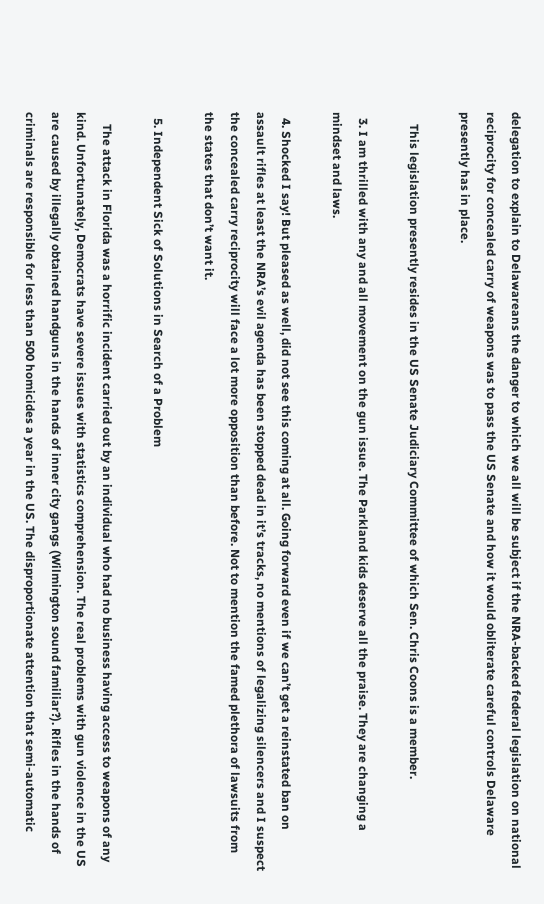delegation to explain to Delawareans the danger to which we all will be subject if the NRA-backed federal legislation on national reciprocity for concealed carry of weapons was to pass the US Senate and how it would obliterate careful controls Delaware presently has in place.

    This legislation presently resides in the US Senate Judiciary Committee of which Sen. Chris Coons is a member.

  3. I am thrilled with any and all movement on the gun issue. The Parkland kids deserve all the praise. They are changing a mindset and laws.

  4. Shocked I say! But pleased as well, did not see this coming at all. Going forward even if we can’t get a reinstated ban on assault rifles at least the NRA’s evil agenda has been stopped dead in it’s tracks, no mentions of legalizing silencers and I suspect the concealed carry reciprocity will face a lot more opposition than before. Not to mention the famed plethora of lawsuits from the states that don’t want it.

  5. Independent Sick of Solutions in Search of a Problem

    The attack in Florida was a horrific incident carried out by an individual who had no business having access to weapons of any kind. Unfortunately, Democrats have severe issues with statistics comprehension. The real problems with gun violence in the US are caused by illegally obtained handguns in the hands of inner city gangs (Wilmington sound familiar?). Rifles in the hands of criminals are responsible for less than 500 homicides a year in the US. The disproportionate attention that semi-automatic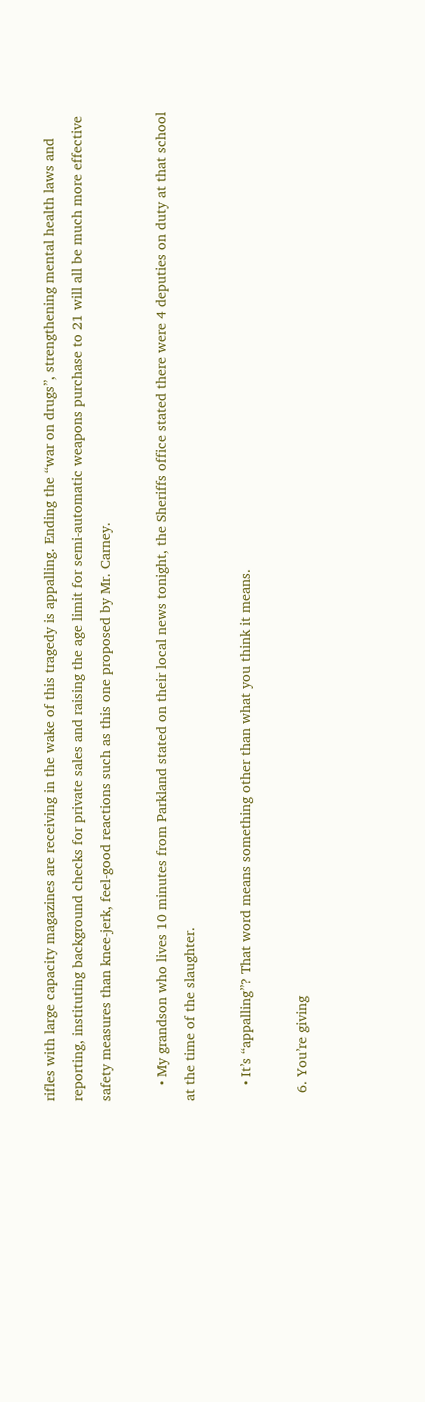rifles with large capacity magazines are receiving in the wake of this tragedy is appalling. Ending the “war on drugs”, strengthening mental health laws and reporting, instituting background checks for private sales and raising the age limit for semi-automatic weapons purchase to 21 will all be much more effective safety measures than knee-jerk, feel-good reactions such as this one proposed by Mr. Carney.

    • My grandson who lives 10 minutes from Parkland stated on their local news tonight, the Sheriffs office stated there were 4 deputies on duty at that school at the time of the slaughter.

    • It’s “appalling”? That word means something other than what you think it means.

  6. You’re giving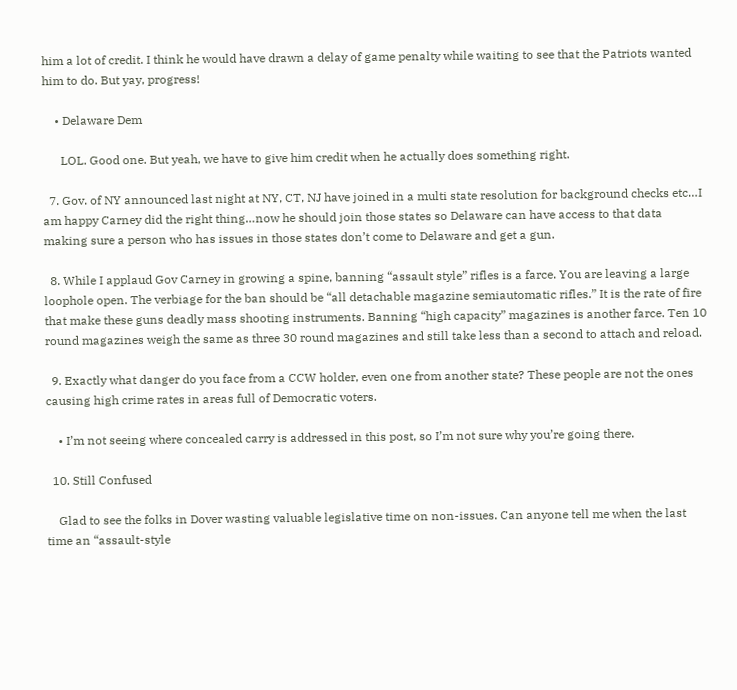him a lot of credit. I think he would have drawn a delay of game penalty while waiting to see that the Patriots wanted him to do. But yay, progress!

    • Delaware Dem

      LOL. Good one. But yeah, we have to give him credit when he actually does something right.

  7. Gov. of NY announced last night at NY, CT, NJ have joined in a multi state resolution for background checks etc…I am happy Carney did the right thing…now he should join those states so Delaware can have access to that data making sure a person who has issues in those states don’t come to Delaware and get a gun.

  8. While I applaud Gov Carney in growing a spine, banning “assault style” rifles is a farce. You are leaving a large loophole open. The verbiage for the ban should be “all detachable magazine semiautomatic rifles.” It is the rate of fire that make these guns deadly mass shooting instruments. Banning “high capacity” magazines is another farce. Ten 10 round magazines weigh the same as three 30 round magazines and still take less than a second to attach and reload.

  9. Exactly what danger do you face from a CCW holder, even one from another state? These people are not the ones causing high crime rates in areas full of Democratic voters.

    • I’m not seeing where concealed carry is addressed in this post, so I’m not sure why you’re going there.

  10. Still Confused

    Glad to see the folks in Dover wasting valuable legislative time on non-issues. Can anyone tell me when the last time an “assault-style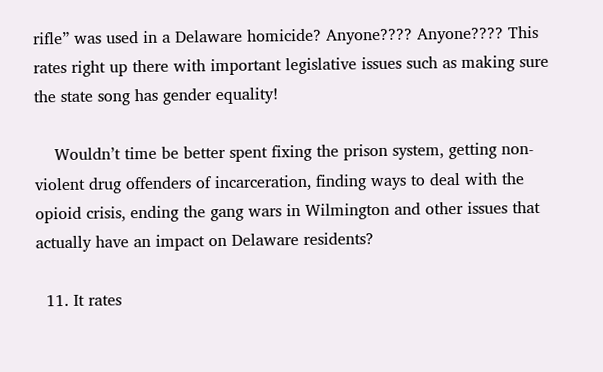rifle” was used in a Delaware homicide? Anyone???? Anyone???? This rates right up there with important legislative issues such as making sure the state song has gender equality!

    Wouldn’t time be better spent fixing the prison system, getting non-violent drug offenders of incarceration, finding ways to deal with the opioid crisis, ending the gang wars in Wilmington and other issues that actually have an impact on Delaware residents?

  11. It rates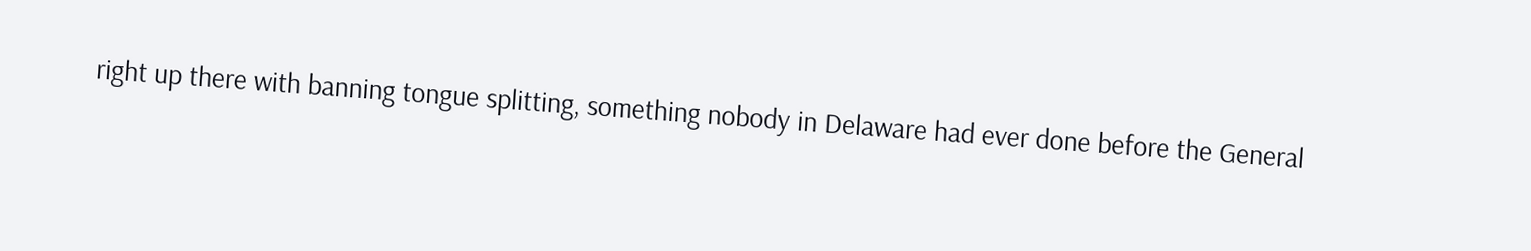right up there with banning tongue splitting, something nobody in Delaware had ever done before the General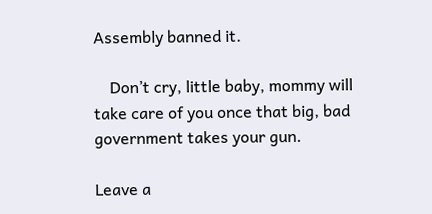Assembly banned it.

    Don’t cry, little baby, mommy will take care of you once that big, bad government takes your gun.

Leave a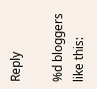Reply

%d bloggers like this: